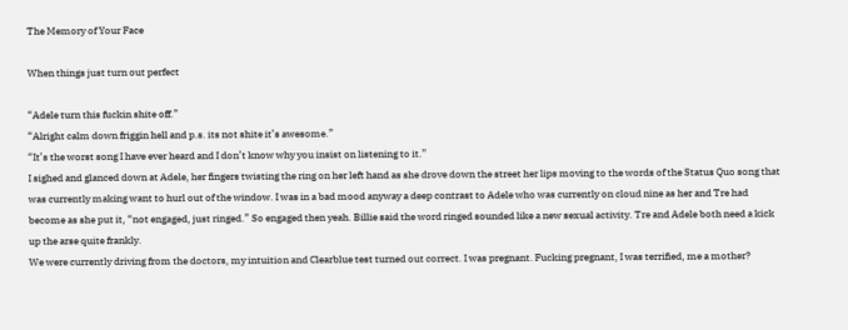The Memory of Your Face

When things just turn out perfect

“Adele turn this fuckin shite off.”
“Alright calm down friggin hell and p.s. its not shite it’s awesome.”
“It’s the worst song I have ever heard and I don’t know why you insist on listening to it.”
I sighed and glanced down at Adele, her fingers twisting the ring on her left hand as she drove down the street her lips moving to the words of the Status Quo song that was currently making want to hurl out of the window. I was in a bad mood anyway a deep contrast to Adele who was currently on cloud nine as her and Tre had become as she put it, “not engaged, just ringed.” So engaged then yeah. Billie said the word ringed sounded like a new sexual activity. Tre and Adele both need a kick up the arse quite frankly.
We were currently driving from the doctors, my intuition and Clearblue test turned out correct. I was pregnant. Fucking pregnant, I was terrified, me a mother?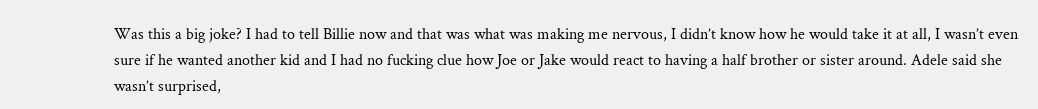Was this a big joke? I had to tell Billie now and that was what was making me nervous, I didn’t know how he would take it at all, I wasn’t even sure if he wanted another kid and I had no fucking clue how Joe or Jake would react to having a half brother or sister around. Adele said she wasn’t surprised,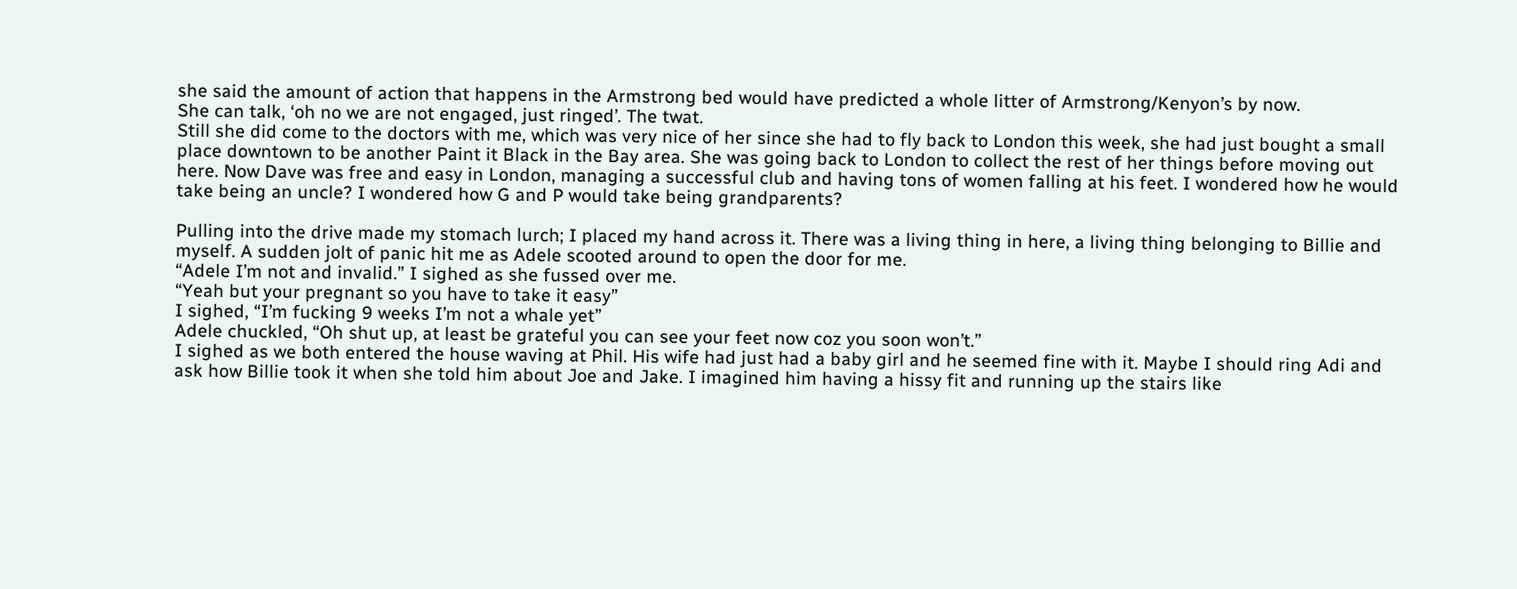she said the amount of action that happens in the Armstrong bed would have predicted a whole litter of Armstrong/Kenyon’s by now.
She can talk, ‘oh no we are not engaged, just ringed’. The twat.
Still she did come to the doctors with me, which was very nice of her since she had to fly back to London this week, she had just bought a small place downtown to be another Paint it Black in the Bay area. She was going back to London to collect the rest of her things before moving out here. Now Dave was free and easy in London, managing a successful club and having tons of women falling at his feet. I wondered how he would take being an uncle? I wondered how G and P would take being grandparents?

Pulling into the drive made my stomach lurch; I placed my hand across it. There was a living thing in here, a living thing belonging to Billie and myself. A sudden jolt of panic hit me as Adele scooted around to open the door for me.
“Adele I’m not and invalid.” I sighed as she fussed over me.
“Yeah but your pregnant so you have to take it easy”
I sighed, “I’m fucking 9 weeks I’m not a whale yet”
Adele chuckled, “Oh shut up, at least be grateful you can see your feet now coz you soon won’t.”
I sighed as we both entered the house waving at Phil. His wife had just had a baby girl and he seemed fine with it. Maybe I should ring Adi and ask how Billie took it when she told him about Joe and Jake. I imagined him having a hissy fit and running up the stairs like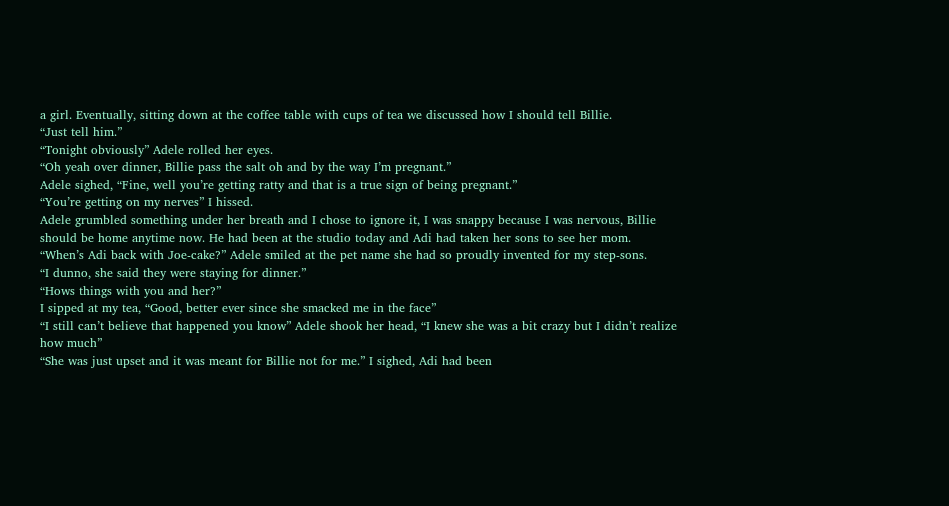a girl. Eventually, sitting down at the coffee table with cups of tea we discussed how I should tell Billie.
“Just tell him.”
“Tonight obviously” Adele rolled her eyes.
“Oh yeah over dinner, Billie pass the salt oh and by the way I’m pregnant.”
Adele sighed, “Fine, well you’re getting ratty and that is a true sign of being pregnant.”
“You’re getting on my nerves” I hissed.
Adele grumbled something under her breath and I chose to ignore it, I was snappy because I was nervous, Billie should be home anytime now. He had been at the studio today and Adi had taken her sons to see her mom.
“When’s Adi back with Joe-cake?” Adele smiled at the pet name she had so proudly invented for my step-sons.
“I dunno, she said they were staying for dinner.”
“Hows things with you and her?”
I sipped at my tea, “Good, better ever since she smacked me in the face”
“I still can’t believe that happened you know” Adele shook her head, “I knew she was a bit crazy but I didn’t realize how much”
“She was just upset and it was meant for Billie not for me.” I sighed, Adi had been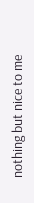nothing but nice to me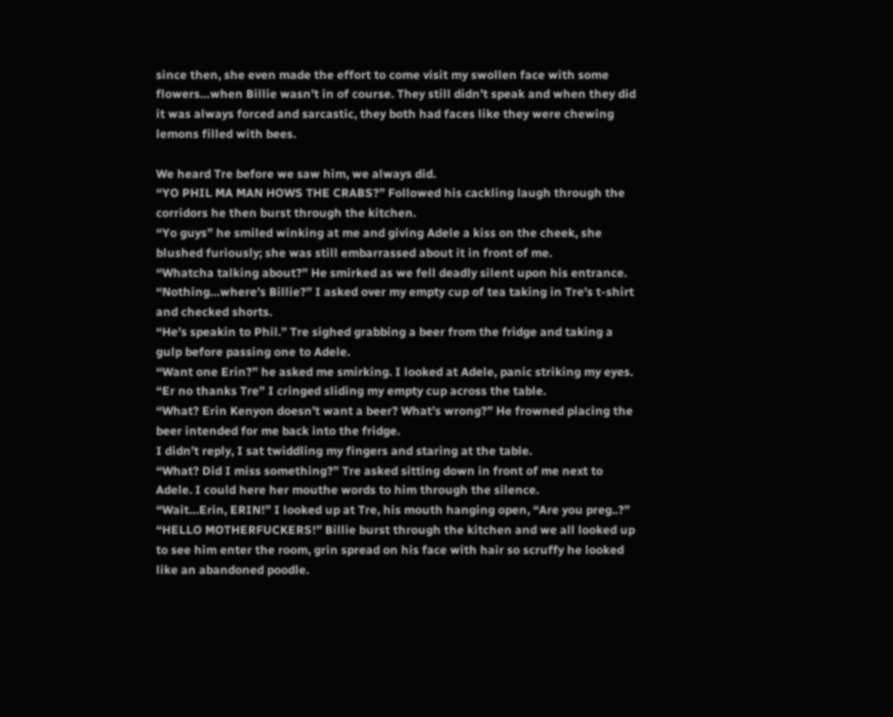since then, she even made the effort to come visit my swollen face with some flowers…when Billie wasn’t in of course. They still didn’t speak and when they did it was always forced and sarcastic, they both had faces like they were chewing lemons filled with bees.

We heard Tre before we saw him, we always did.
“YO PHIL MA MAN HOWS THE CRABS?” Followed his cackling laugh through the corridors he then burst through the kitchen.
“Yo guys” he smiled winking at me and giving Adele a kiss on the cheek, she blushed furiously; she was still embarrassed about it in front of me.
“Whatcha talking about?” He smirked as we fell deadly silent upon his entrance.
“Nothing…where’s Billie?” I asked over my empty cup of tea taking in Tre’s t-shirt and checked shorts.
“He’s speakin to Phil.” Tre sighed grabbing a beer from the fridge and taking a gulp before passing one to Adele.
“Want one Erin?” he asked me smirking. I looked at Adele, panic striking my eyes.
“Er no thanks Tre” I cringed sliding my empty cup across the table.
“What? Erin Kenyon doesn’t want a beer? What’s wrong?” He frowned placing the beer intended for me back into the fridge.
I didn’t reply, I sat twiddling my fingers and staring at the table.
“What? Did I miss something?” Tre asked sitting down in front of me next to Adele. I could here her mouthe words to him through the silence.
“Wait…Erin, ERIN!” I looked up at Tre, his mouth hanging open, “Are you preg..?”
“HELLO MOTHERFUCKERS!” Billie burst through the kitchen and we all looked up to see him enter the room, grin spread on his face with hair so scruffy he looked like an abandoned poodle.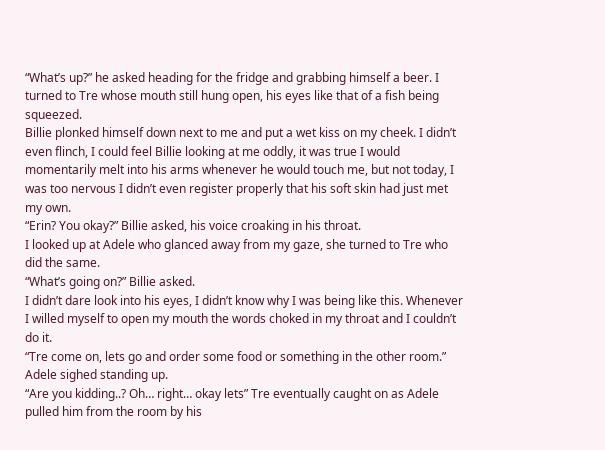“What’s up?” he asked heading for the fridge and grabbing himself a beer. I turned to Tre whose mouth still hung open, his eyes like that of a fish being squeezed.
Billie plonked himself down next to me and put a wet kiss on my cheek. I didn’t even flinch, I could feel Billie looking at me oddly, it was true I would momentarily melt into his arms whenever he would touch me, but not today, I was too nervous I didn’t even register properly that his soft skin had just met my own.
“Erin? You okay?” Billie asked, his voice croaking in his throat.
I looked up at Adele who glanced away from my gaze, she turned to Tre who did the same.
“What’s going on?” Billie asked.
I didn’t dare look into his eyes, I didn’t know why I was being like this. Whenever I willed myself to open my mouth the words choked in my throat and I couldn’t do it.
“Tre come on, lets go and order some food or something in the other room.” Adele sighed standing up.
“Are you kidding..? Oh… right… okay lets” Tre eventually caught on as Adele pulled him from the room by his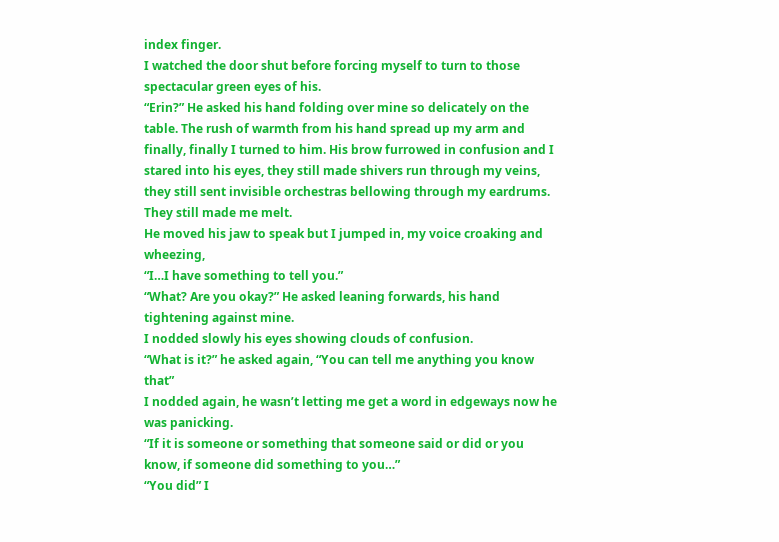index finger.
I watched the door shut before forcing myself to turn to those spectacular green eyes of his.
“Erin?” He asked his hand folding over mine so delicately on the table. The rush of warmth from his hand spread up my arm and finally, finally I turned to him. His brow furrowed in confusion and I stared into his eyes, they still made shivers run through my veins, they still sent invisible orchestras bellowing through my eardrums. They still made me melt.
He moved his jaw to speak but I jumped in, my voice croaking and wheezing,
“I…I have something to tell you.”
“What? Are you okay?” He asked leaning forwards, his hand tightening against mine.
I nodded slowly his eyes showing clouds of confusion.
“What is it?” he asked again, “You can tell me anything you know that”
I nodded again, he wasn’t letting me get a word in edgeways now he was panicking.
“If it is someone or something that someone said or did or you know, if someone did something to you…”
“You did” I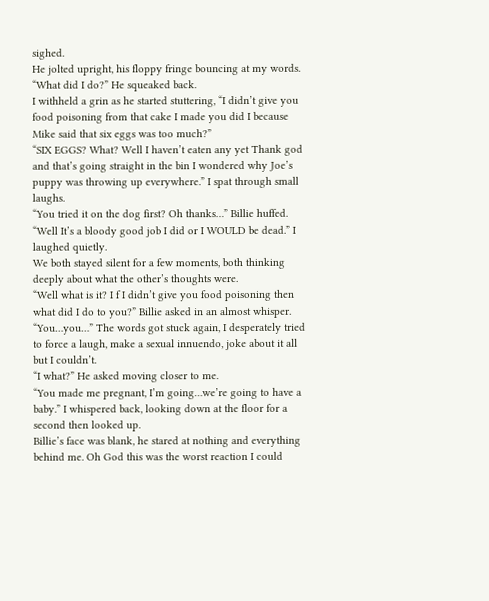sighed.
He jolted upright, his floppy fringe bouncing at my words.
“What did I do?” He squeaked back.
I withheld a grin as he started stuttering, “I didn’t give you food poisoning from that cake I made you did I because Mike said that six eggs was too much?”
“SIX EGGS? What? Well I haven’t eaten any yet Thank god and that’s going straight in the bin I wondered why Joe’s puppy was throwing up everywhere.” I spat through small laughs.
“You tried it on the dog first? Oh thanks…” Billie huffed.
“Well It’s a bloody good job I did or I WOULD be dead.” I laughed quietly.
We both stayed silent for a few moments, both thinking deeply about what the other’s thoughts were.
“Well what is it? I f I didn’t give you food poisoning then what did I do to you?” Billie asked in an almost whisper.
“You…you…” The words got stuck again, I desperately tried to force a laugh, make a sexual innuendo, joke about it all but I couldn’t.
“I what?” He asked moving closer to me.
“You made me pregnant, I’m going…we’re going to have a baby.” I whispered back, looking down at the floor for a second then looked up.
Billie’s face was blank, he stared at nothing and everything behind me. Oh God this was the worst reaction I could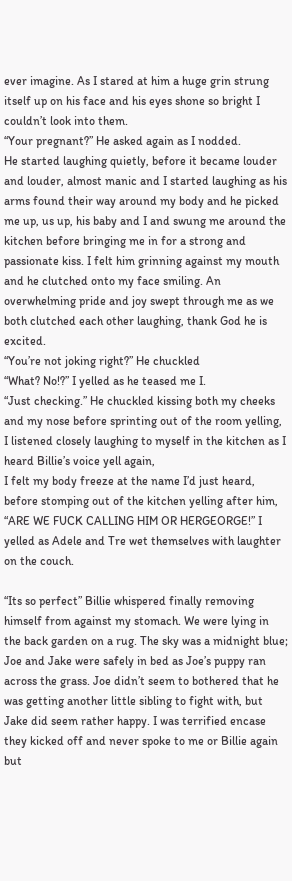ever imagine. As I stared at him a huge grin strung itself up on his face and his eyes shone so bright I couldn’t look into them.
“Your pregnant?” He asked again as I nodded.
He started laughing quietly, before it became louder and louder, almost manic and I started laughing as his arms found their way around my body and he picked me up, us up, his baby and I and swung me around the kitchen before bringing me in for a strong and passionate kiss. I felt him grinning against my mouth and he clutched onto my face smiling. An overwhelming pride and joy swept through me as we both clutched each other laughing, thank God he is excited.
“You’re not joking right?” He chuckled
“What? No!?” I yelled as he teased me I.
“Just checking.” He chuckled kissing both my cheeks and my nose before sprinting out of the room yelling,
I listened closely laughing to myself in the kitchen as I heard Billie’s voice yell again,
I felt my body freeze at the name I’d just heard, before stomping out of the kitchen yelling after him,
“ARE WE FUCK CALLING HIM OR HERGEORGE!” I yelled as Adele and Tre wet themselves with laughter on the couch.

“Its so perfect” Billie whispered finally removing himself from against my stomach. We were lying in the back garden on a rug. The sky was a midnight blue; Joe and Jake were safely in bed as Joe’s puppy ran across the grass. Joe didn’t seem to bothered that he was getting another little sibling to fight with, but Jake did seem rather happy. I was terrified encase they kicked off and never spoke to me or Billie again but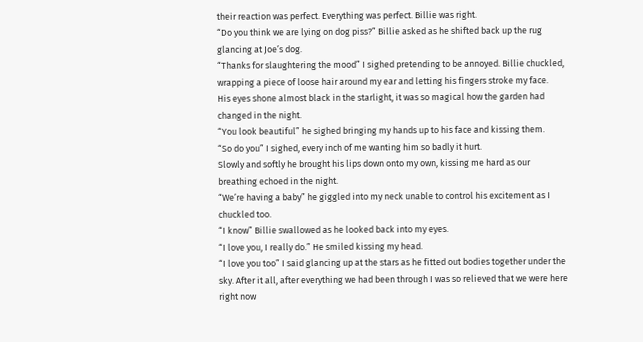their reaction was perfect. Everything was perfect. Billie was right.
“Do you think we are lying on dog piss?” Billie asked as he shifted back up the rug glancing at Joe’s dog.
“Thanks for slaughtering the mood” I sighed pretending to be annoyed. Billie chuckled, wrapping a piece of loose hair around my ear and letting his fingers stroke my face.
His eyes shone almost black in the starlight, it was so magical how the garden had changed in the night.
“You look beautiful” he sighed bringing my hands up to his face and kissing them.
“So do you” I sighed, every inch of me wanting him so badly it hurt.
Slowly and softly he brought his lips down onto my own, kissing me hard as our breathing echoed in the night.
“We’re having a baby” he giggled into my neck unable to control his excitement as I chuckled too.
“I know” Billie swallowed as he looked back into my eyes.
“I love you, I really do.” He smiled kissing my head.
“I love you too” I said glancing up at the stars as he fitted out bodies together under the sky. After it all, after everything we had been through I was so relieved that we were here right now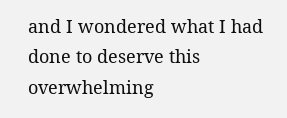and I wondered what I had done to deserve this overwhelming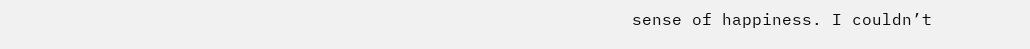sense of happiness. I couldn’t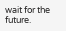wait for the future.